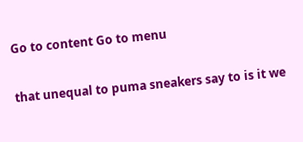Go to content Go to menu

that unequal to puma sneakers say to is it we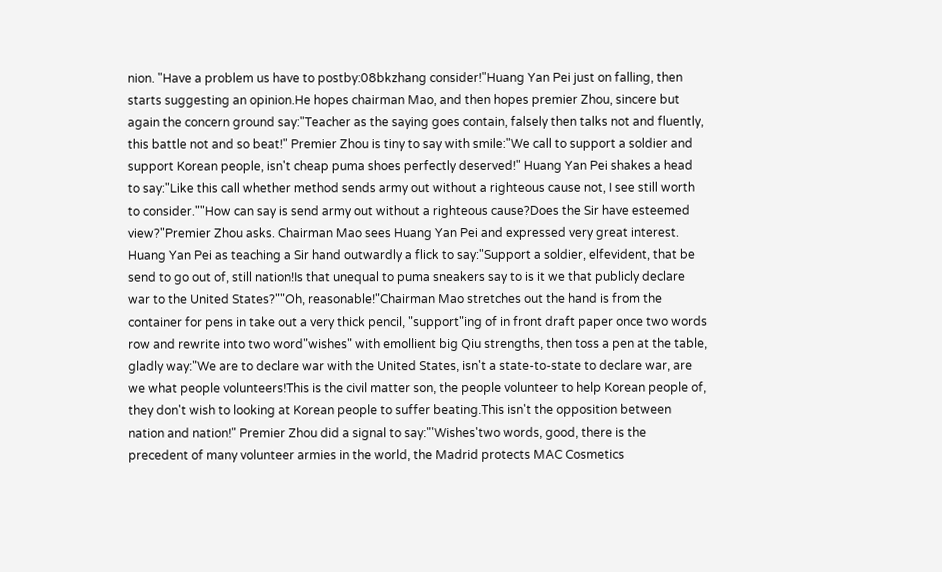nion. "Have a problem us have to postby:08bkzhang consider!"Huang Yan Pei just on falling, then starts suggesting an opinion.He hopes chairman Mao, and then hopes premier Zhou, sincere but again the concern ground say:"Teacher as the saying goes contain, falsely then talks not and fluently, this battle not and so beat!" Premier Zhou is tiny to say with smile:"We call to support a soldier and support Korean people, isn't cheap puma shoes perfectly deserved!" Huang Yan Pei shakes a head to say:"Like this call whether method sends army out without a righteous cause not, I see still worth to consider.""How can say is send army out without a righteous cause?Does the Sir have esteemed view?"Premier Zhou asks. Chairman Mao sees Huang Yan Pei and expressed very great interest. Huang Yan Pei as teaching a Sir hand outwardly a flick to say:"Support a soldier, elfevident, that be send to go out of, still nation!Is that unequal to puma sneakers say to is it we that publicly declare war to the United States?""Oh, reasonable!"Chairman Mao stretches out the hand is from the container for pens in take out a very thick pencil, "support"ing of in front draft paper once two words row and rewrite into two word"wishes" with emollient big Qiu strengths, then toss a pen at the table, gladly way:"We are to declare war with the United States, isn't a state-to-state to declare war, are we what people volunteers!This is the civil matter son, the people volunteer to help Korean people of, they don't wish to looking at Korean people to suffer beating.This isn't the opposition between nation and nation!" Premier Zhou did a signal to say:"'Wishes'two words, good, there is the precedent of many volunteer armies in the world, the Madrid protects MAC Cosmetics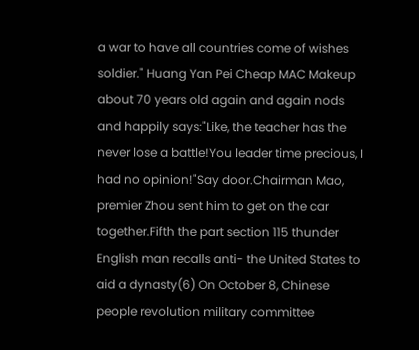a war to have all countries come of wishes soldier." Huang Yan Pei Cheap MAC Makeup about 70 years old again and again nods and happily says:"Like, the teacher has the never lose a battle!You leader time precious, I had no opinion!"Say door.Chairman Mao, premier Zhou sent him to get on the car together.Fifth the part section 115 thunder English man recalls anti- the United States to aid a dynasty(6) On October 8, Chinese people revolution military committee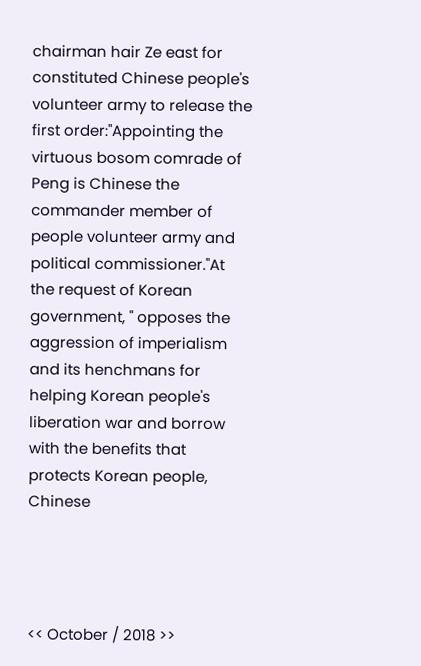chairman hair Ze east for constituted Chinese people's volunteer army to release the first order:"Appointing the virtuous bosom comrade of Peng is Chinese the commander member of people volunteer army and political commissioner."At the request of Korean government, " opposes the aggression of imperialism and its henchmans for helping Korean people's liberation war and borrow with the benefits that protects Korean people, Chinese




<< October / 2018 >>